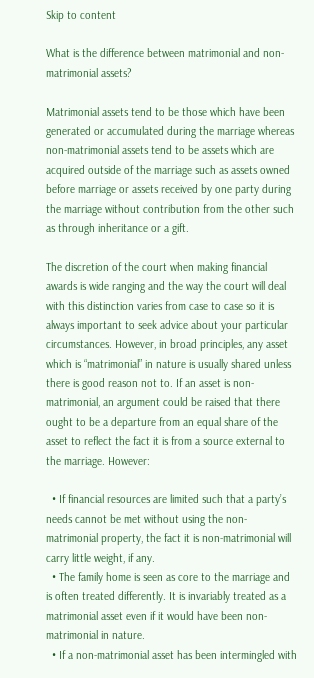Skip to content

What is the difference between matrimonial and non-matrimonial assets?

Matrimonial assets tend to be those which have been generated or accumulated during the marriage whereas non-matrimonial assets tend to be assets which are acquired outside of the marriage such as assets owned before marriage or assets received by one party during the marriage without contribution from the other such as through inheritance or a gift.

The discretion of the court when making financial awards is wide ranging and the way the court will deal with this distinction varies from case to case so it is always important to seek advice about your particular circumstances. However, in broad principles, any asset which is “matrimonial” in nature is usually shared unless there is good reason not to. If an asset is non-matrimonial, an argument could be raised that there ought to be a departure from an equal share of the asset to reflect the fact it is from a source external to the marriage. However:

  • If financial resources are limited such that a party’s needs cannot be met without using the non-matrimonial property, the fact it is non-matrimonial will carry little weight, if any.
  • The family home is seen as core to the marriage and is often treated differently. It is invariably treated as a matrimonial asset even if it would have been non-matrimonial in nature.
  • If a non-matrimonial asset has been intermingled with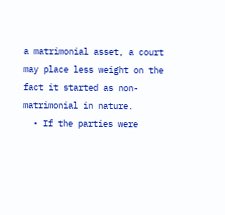a matrimonial asset, a court may place less weight on the fact it started as non-matrimonial in nature.
  • If the parties were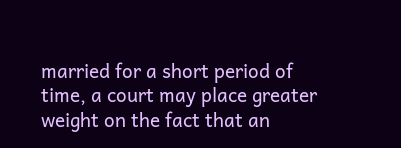married for a short period of time, a court may place greater weight on the fact that an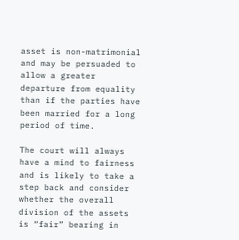asset is non-matrimonial and may be persuaded to allow a greater departure from equality than if the parties have been married for a long period of time.

The court will always have a mind to fairness and is likely to take a step back and consider whether the overall division of the assets is “fair” bearing in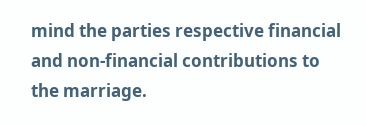mind the parties respective financial and non-financial contributions to the marriage.